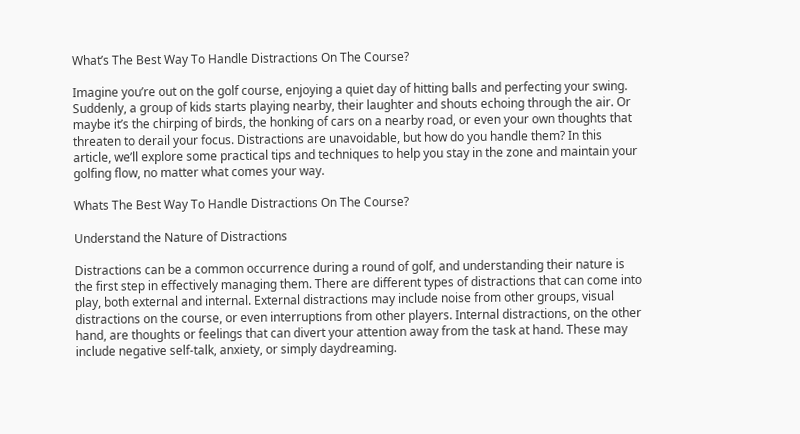What’s The Best Way To Handle Distractions On The Course?

Imagine you’re out on the golf course, enjoying a quiet day of hitting balls and perfecting your swing. Suddenly, a group of kids starts playing nearby, their laughter and shouts echoing through the air. Or maybe it’s the chirping of birds, the honking of cars on a nearby road, or even your own thoughts that threaten to derail your focus. Distractions are unavoidable, but how do you handle them? In this article, we’ll explore some practical tips and techniques to help you stay in the zone and maintain your golfing flow, no matter what comes your way.

Whats The Best Way To Handle Distractions On The Course?

Understand the Nature of Distractions

Distractions can be a common occurrence during a round of golf, and understanding their nature is the first step in effectively managing them. There are different types of distractions that can come into play, both external and internal. External distractions may include noise from other groups, visual distractions on the course, or even interruptions from other players. Internal distractions, on the other hand, are thoughts or feelings that can divert your attention away from the task at hand. These may include negative self-talk, anxiety, or simply daydreaming.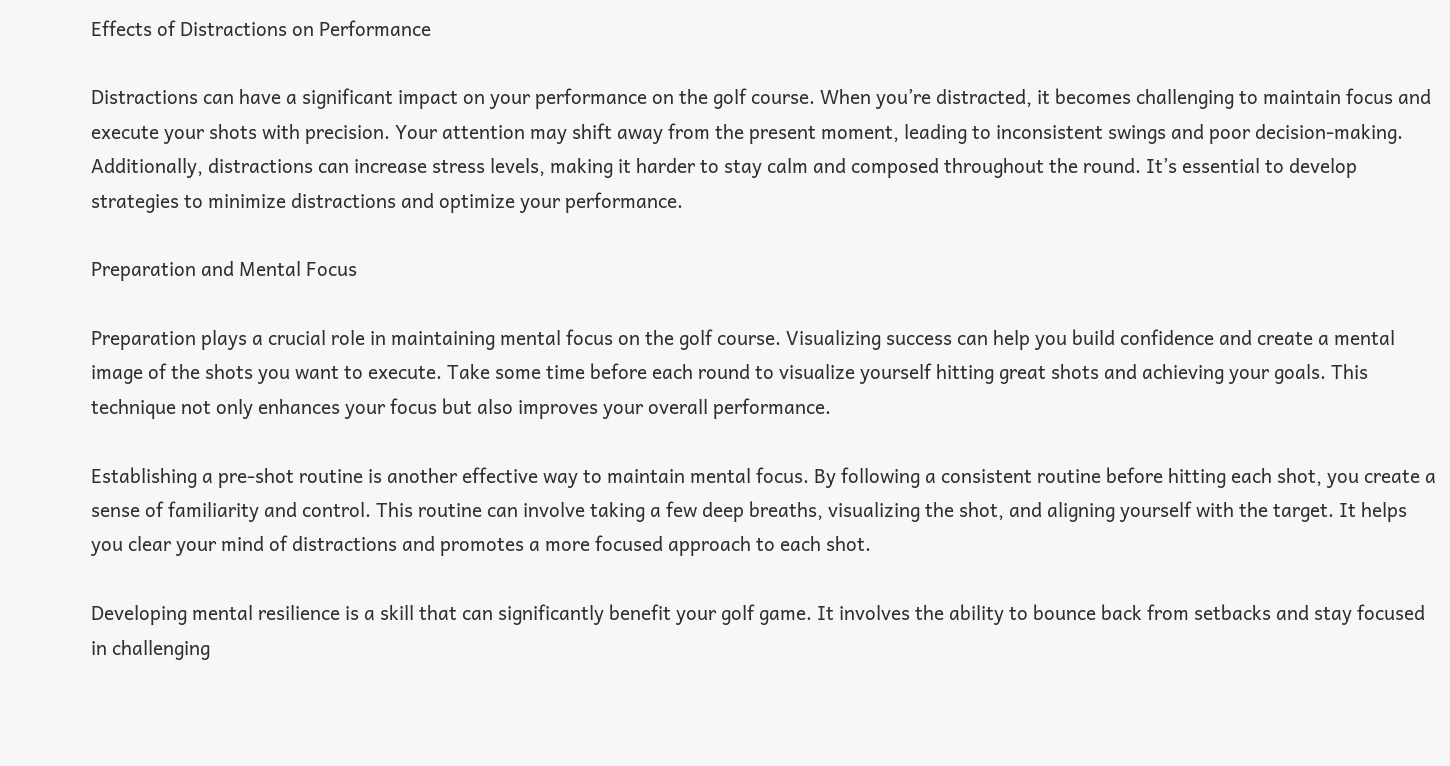Effects of Distractions on Performance

Distractions can have a significant impact on your performance on the golf course. When you’re distracted, it becomes challenging to maintain focus and execute your shots with precision. Your attention may shift away from the present moment, leading to inconsistent swings and poor decision-making. Additionally, distractions can increase stress levels, making it harder to stay calm and composed throughout the round. It’s essential to develop strategies to minimize distractions and optimize your performance.

Preparation and Mental Focus

Preparation plays a crucial role in maintaining mental focus on the golf course. Visualizing success can help you build confidence and create a mental image of the shots you want to execute. Take some time before each round to visualize yourself hitting great shots and achieving your goals. This technique not only enhances your focus but also improves your overall performance.

Establishing a pre-shot routine is another effective way to maintain mental focus. By following a consistent routine before hitting each shot, you create a sense of familiarity and control. This routine can involve taking a few deep breaths, visualizing the shot, and aligning yourself with the target. It helps you clear your mind of distractions and promotes a more focused approach to each shot.

Developing mental resilience is a skill that can significantly benefit your golf game. It involves the ability to bounce back from setbacks and stay focused in challenging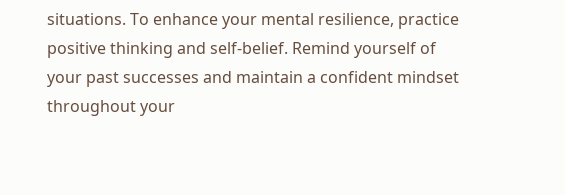situations. To enhance your mental resilience, practice positive thinking and self-belief. Remind yourself of your past successes and maintain a confident mindset throughout your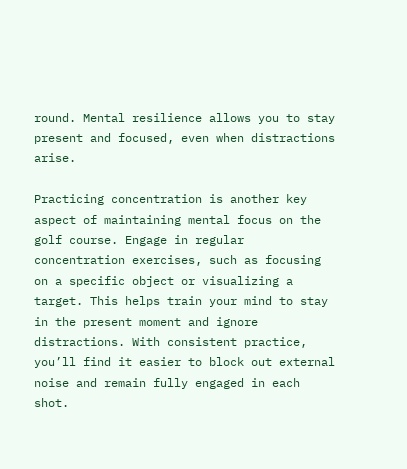round. Mental resilience allows you to stay present and focused, even when distractions arise.

Practicing concentration is another key aspect of maintaining mental focus on the golf course. Engage in regular concentration exercises, such as focusing on a specific object or visualizing a target. This helps train your mind to stay in the present moment and ignore distractions. With consistent practice, you’ll find it easier to block out external noise and remain fully engaged in each shot.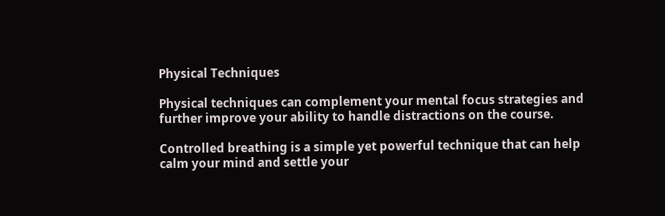Physical Techniques

Physical techniques can complement your mental focus strategies and further improve your ability to handle distractions on the course.

Controlled breathing is a simple yet powerful technique that can help calm your mind and settle your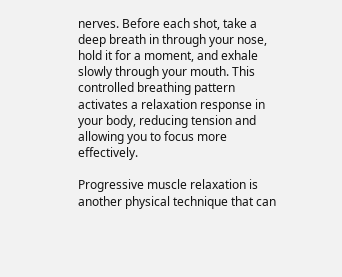nerves. Before each shot, take a deep breath in through your nose, hold it for a moment, and exhale slowly through your mouth. This controlled breathing pattern activates a relaxation response in your body, reducing tension and allowing you to focus more effectively.

Progressive muscle relaxation is another physical technique that can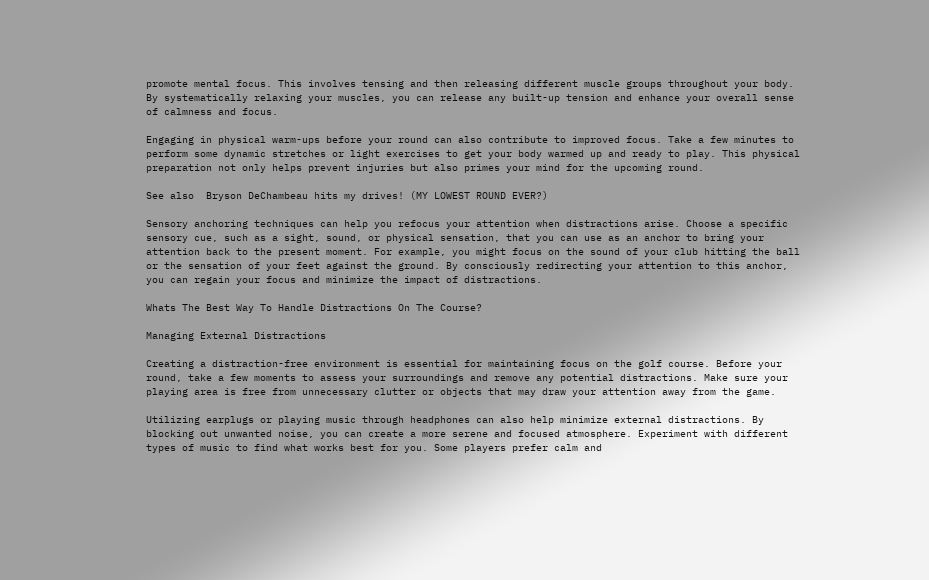promote mental focus. This involves tensing and then releasing different muscle groups throughout your body. By systematically relaxing your muscles, you can release any built-up tension and enhance your overall sense of calmness and focus.

Engaging in physical warm-ups before your round can also contribute to improved focus. Take a few minutes to perform some dynamic stretches or light exercises to get your body warmed up and ready to play. This physical preparation not only helps prevent injuries but also primes your mind for the upcoming round.

See also  Bryson DeChambeau hits my drives! (MY LOWEST ROUND EVER?)

Sensory anchoring techniques can help you refocus your attention when distractions arise. Choose a specific sensory cue, such as a sight, sound, or physical sensation, that you can use as an anchor to bring your attention back to the present moment. For example, you might focus on the sound of your club hitting the ball or the sensation of your feet against the ground. By consciously redirecting your attention to this anchor, you can regain your focus and minimize the impact of distractions.

Whats The Best Way To Handle Distractions On The Course?

Managing External Distractions

Creating a distraction-free environment is essential for maintaining focus on the golf course. Before your round, take a few moments to assess your surroundings and remove any potential distractions. Make sure your playing area is free from unnecessary clutter or objects that may draw your attention away from the game.

Utilizing earplugs or playing music through headphones can also help minimize external distractions. By blocking out unwanted noise, you can create a more serene and focused atmosphere. Experiment with different types of music to find what works best for you. Some players prefer calm and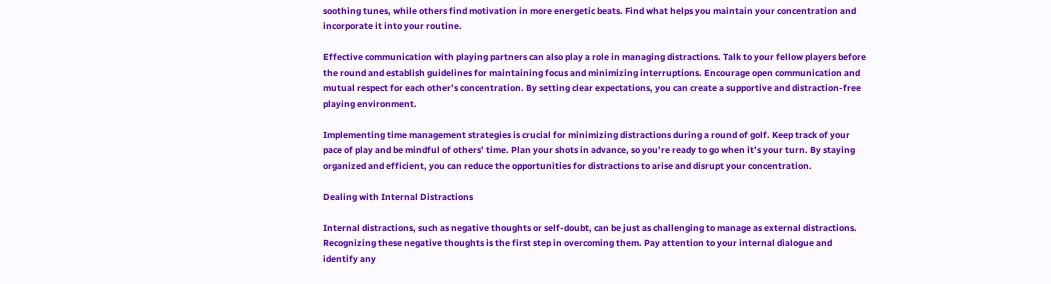soothing tunes, while others find motivation in more energetic beats. Find what helps you maintain your concentration and incorporate it into your routine.

Effective communication with playing partners can also play a role in managing distractions. Talk to your fellow players before the round and establish guidelines for maintaining focus and minimizing interruptions. Encourage open communication and mutual respect for each other’s concentration. By setting clear expectations, you can create a supportive and distraction-free playing environment.

Implementing time management strategies is crucial for minimizing distractions during a round of golf. Keep track of your pace of play and be mindful of others’ time. Plan your shots in advance, so you’re ready to go when it’s your turn. By staying organized and efficient, you can reduce the opportunities for distractions to arise and disrupt your concentration.

Dealing with Internal Distractions

Internal distractions, such as negative thoughts or self-doubt, can be just as challenging to manage as external distractions. Recognizing these negative thoughts is the first step in overcoming them. Pay attention to your internal dialogue and identify any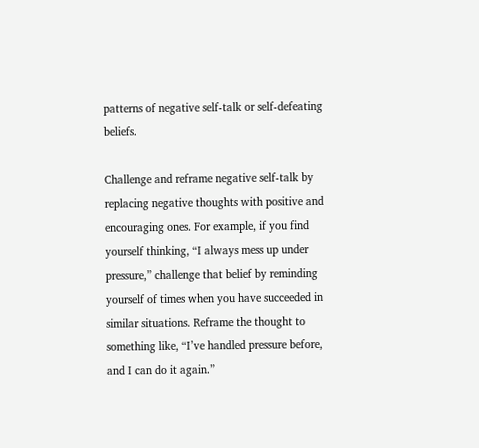patterns of negative self-talk or self-defeating beliefs.

Challenge and reframe negative self-talk by replacing negative thoughts with positive and encouraging ones. For example, if you find yourself thinking, “I always mess up under pressure,” challenge that belief by reminding yourself of times when you have succeeded in similar situations. Reframe the thought to something like, “I’ve handled pressure before, and I can do it again.”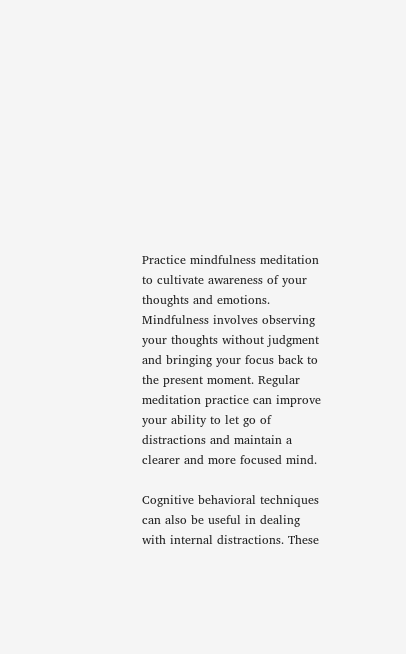Practice mindfulness meditation to cultivate awareness of your thoughts and emotions. Mindfulness involves observing your thoughts without judgment and bringing your focus back to the present moment. Regular meditation practice can improve your ability to let go of distractions and maintain a clearer and more focused mind.

Cognitive behavioral techniques can also be useful in dealing with internal distractions. These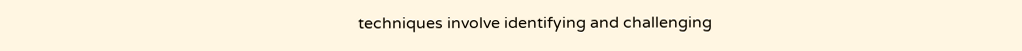techniques involve identifying and challenging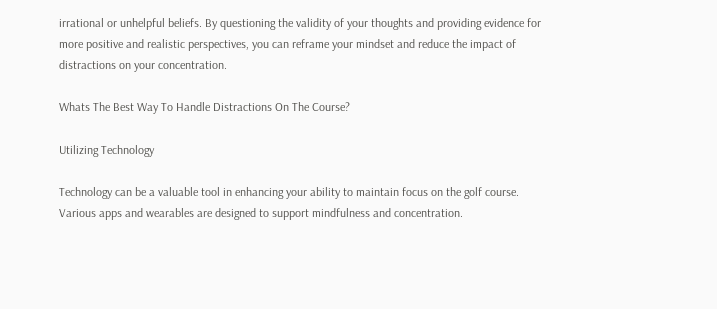irrational or unhelpful beliefs. By questioning the validity of your thoughts and providing evidence for more positive and realistic perspectives, you can reframe your mindset and reduce the impact of distractions on your concentration.

Whats The Best Way To Handle Distractions On The Course?

Utilizing Technology

Technology can be a valuable tool in enhancing your ability to maintain focus on the golf course. Various apps and wearables are designed to support mindfulness and concentration.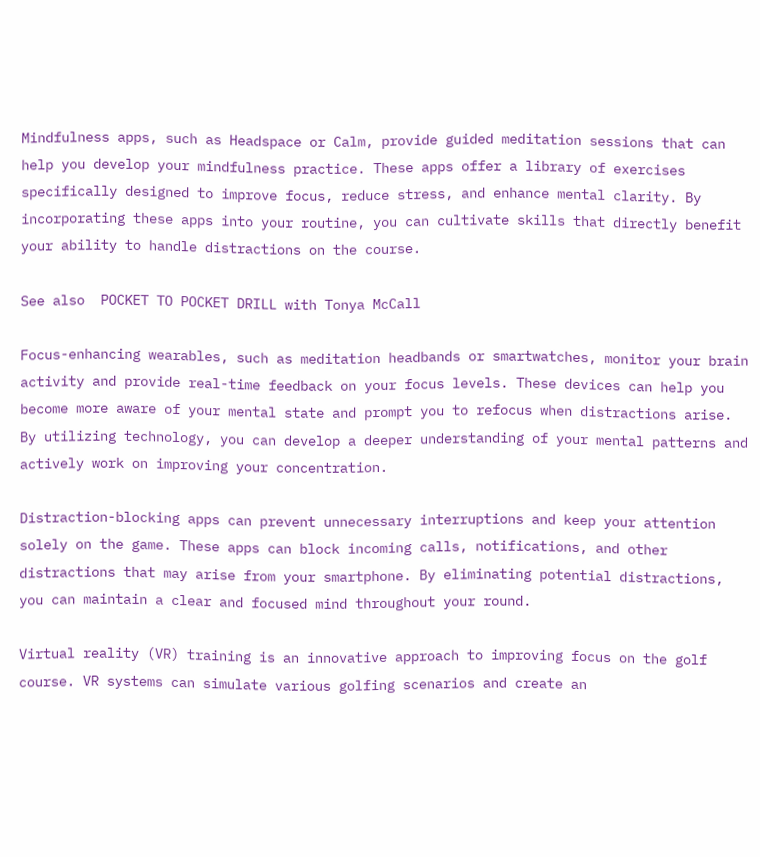Mindfulness apps, such as Headspace or Calm, provide guided meditation sessions that can help you develop your mindfulness practice. These apps offer a library of exercises specifically designed to improve focus, reduce stress, and enhance mental clarity. By incorporating these apps into your routine, you can cultivate skills that directly benefit your ability to handle distractions on the course.

See also  POCKET TO POCKET DRILL with Tonya McCall

Focus-enhancing wearables, such as meditation headbands or smartwatches, monitor your brain activity and provide real-time feedback on your focus levels. These devices can help you become more aware of your mental state and prompt you to refocus when distractions arise. By utilizing technology, you can develop a deeper understanding of your mental patterns and actively work on improving your concentration.

Distraction-blocking apps can prevent unnecessary interruptions and keep your attention solely on the game. These apps can block incoming calls, notifications, and other distractions that may arise from your smartphone. By eliminating potential distractions, you can maintain a clear and focused mind throughout your round.

Virtual reality (VR) training is an innovative approach to improving focus on the golf course. VR systems can simulate various golfing scenarios and create an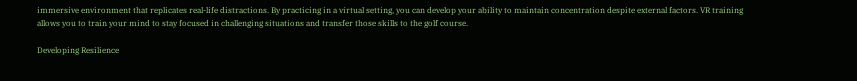immersive environment that replicates real-life distractions. By practicing in a virtual setting, you can develop your ability to maintain concentration despite external factors. VR training allows you to train your mind to stay focused in challenging situations and transfer those skills to the golf course.

Developing Resilience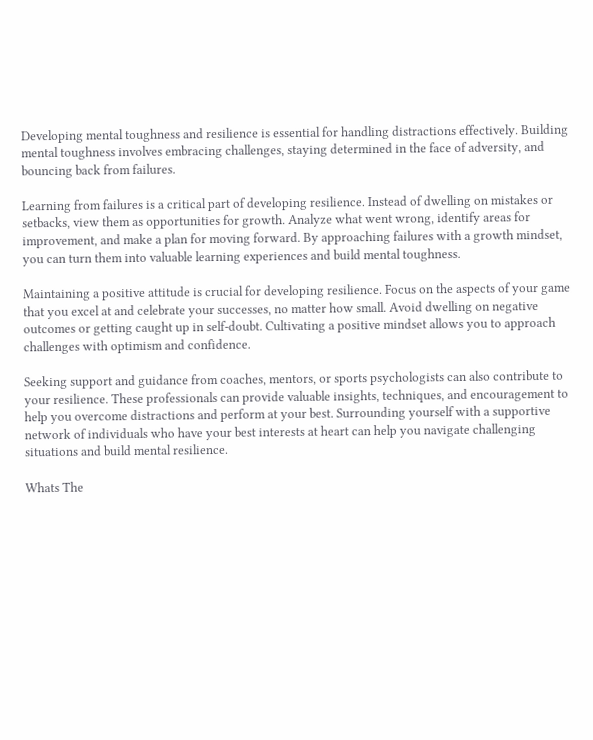Developing mental toughness and resilience is essential for handling distractions effectively. Building mental toughness involves embracing challenges, staying determined in the face of adversity, and bouncing back from failures.

Learning from failures is a critical part of developing resilience. Instead of dwelling on mistakes or setbacks, view them as opportunities for growth. Analyze what went wrong, identify areas for improvement, and make a plan for moving forward. By approaching failures with a growth mindset, you can turn them into valuable learning experiences and build mental toughness.

Maintaining a positive attitude is crucial for developing resilience. Focus on the aspects of your game that you excel at and celebrate your successes, no matter how small. Avoid dwelling on negative outcomes or getting caught up in self-doubt. Cultivating a positive mindset allows you to approach challenges with optimism and confidence.

Seeking support and guidance from coaches, mentors, or sports psychologists can also contribute to your resilience. These professionals can provide valuable insights, techniques, and encouragement to help you overcome distractions and perform at your best. Surrounding yourself with a supportive network of individuals who have your best interests at heart can help you navigate challenging situations and build mental resilience.

Whats The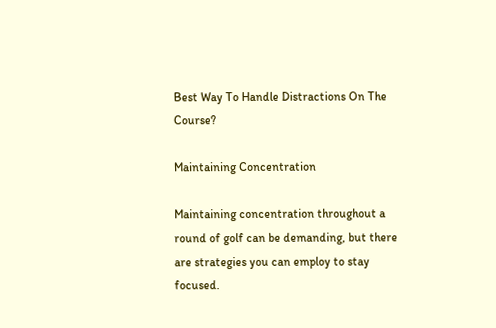Best Way To Handle Distractions On The Course?

Maintaining Concentration

Maintaining concentration throughout a round of golf can be demanding, but there are strategies you can employ to stay focused.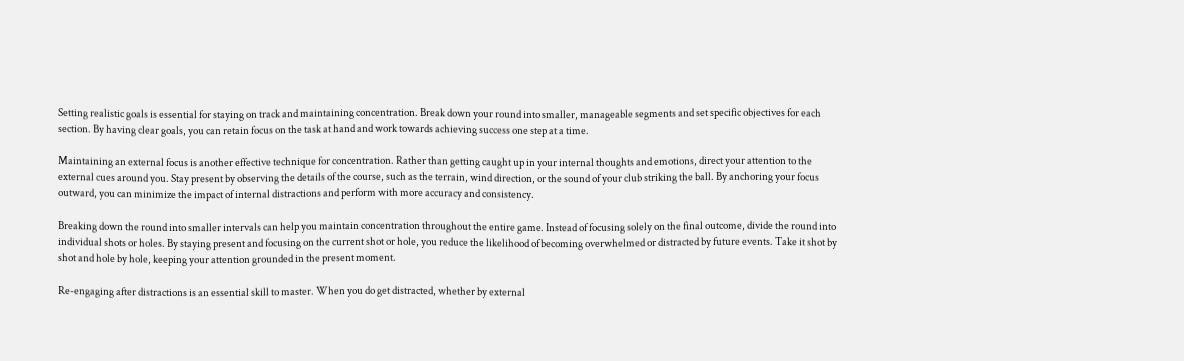Setting realistic goals is essential for staying on track and maintaining concentration. Break down your round into smaller, manageable segments and set specific objectives for each section. By having clear goals, you can retain focus on the task at hand and work towards achieving success one step at a time.

Maintaining an external focus is another effective technique for concentration. Rather than getting caught up in your internal thoughts and emotions, direct your attention to the external cues around you. Stay present by observing the details of the course, such as the terrain, wind direction, or the sound of your club striking the ball. By anchoring your focus outward, you can minimize the impact of internal distractions and perform with more accuracy and consistency.

Breaking down the round into smaller intervals can help you maintain concentration throughout the entire game. Instead of focusing solely on the final outcome, divide the round into individual shots or holes. By staying present and focusing on the current shot or hole, you reduce the likelihood of becoming overwhelmed or distracted by future events. Take it shot by shot and hole by hole, keeping your attention grounded in the present moment.

Re-engaging after distractions is an essential skill to master. When you do get distracted, whether by external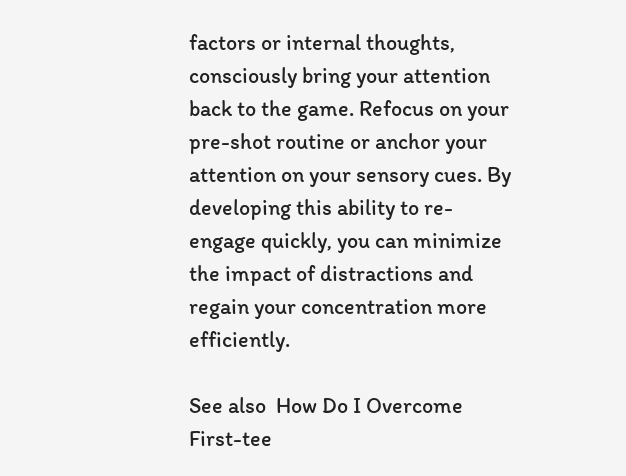factors or internal thoughts, consciously bring your attention back to the game. Refocus on your pre-shot routine or anchor your attention on your sensory cues. By developing this ability to re-engage quickly, you can minimize the impact of distractions and regain your concentration more efficiently.

See also  How Do I Overcome First-tee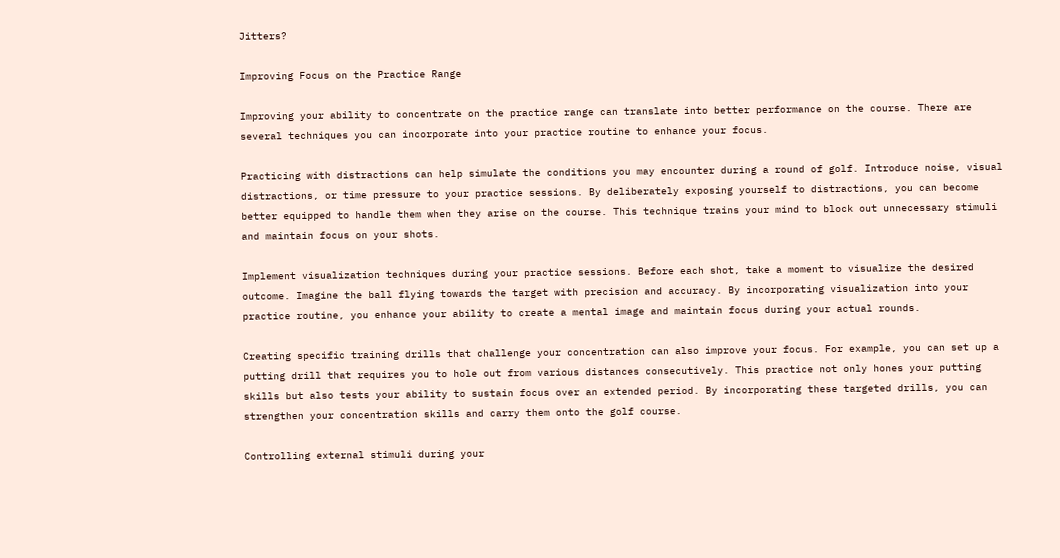Jitters?

Improving Focus on the Practice Range

Improving your ability to concentrate on the practice range can translate into better performance on the course. There are several techniques you can incorporate into your practice routine to enhance your focus.

Practicing with distractions can help simulate the conditions you may encounter during a round of golf. Introduce noise, visual distractions, or time pressure to your practice sessions. By deliberately exposing yourself to distractions, you can become better equipped to handle them when they arise on the course. This technique trains your mind to block out unnecessary stimuli and maintain focus on your shots.

Implement visualization techniques during your practice sessions. Before each shot, take a moment to visualize the desired outcome. Imagine the ball flying towards the target with precision and accuracy. By incorporating visualization into your practice routine, you enhance your ability to create a mental image and maintain focus during your actual rounds.

Creating specific training drills that challenge your concentration can also improve your focus. For example, you can set up a putting drill that requires you to hole out from various distances consecutively. This practice not only hones your putting skills but also tests your ability to sustain focus over an extended period. By incorporating these targeted drills, you can strengthen your concentration skills and carry them onto the golf course.

Controlling external stimuli during your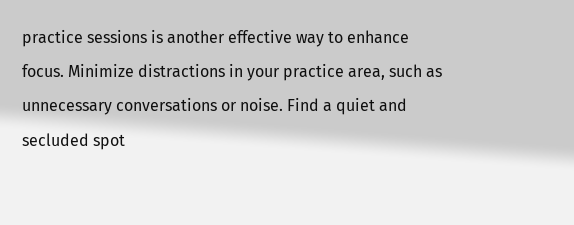practice sessions is another effective way to enhance focus. Minimize distractions in your practice area, such as unnecessary conversations or noise. Find a quiet and secluded spot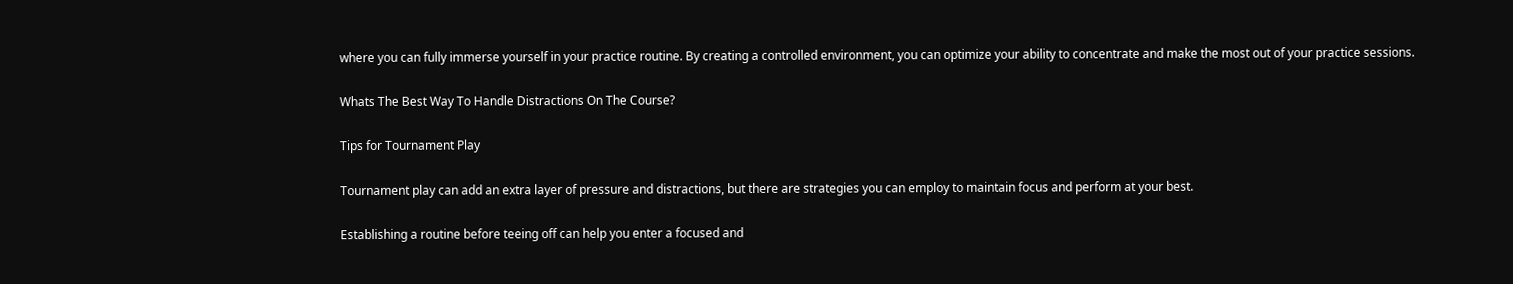where you can fully immerse yourself in your practice routine. By creating a controlled environment, you can optimize your ability to concentrate and make the most out of your practice sessions.

Whats The Best Way To Handle Distractions On The Course?

Tips for Tournament Play

Tournament play can add an extra layer of pressure and distractions, but there are strategies you can employ to maintain focus and perform at your best.

Establishing a routine before teeing off can help you enter a focused and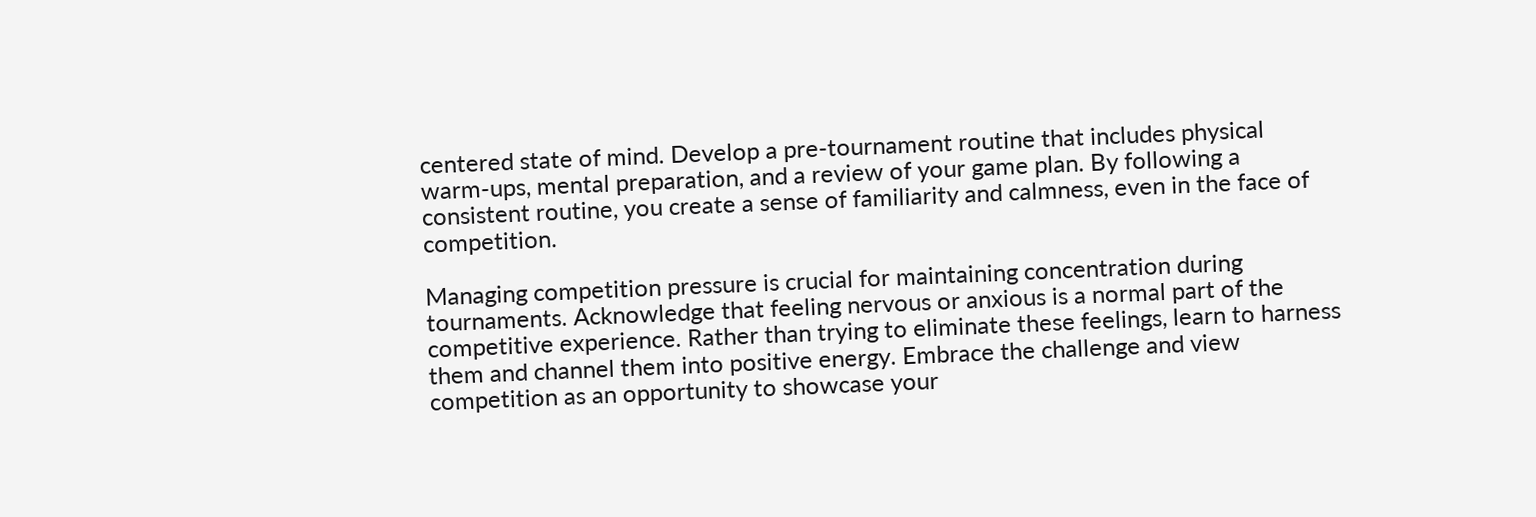centered state of mind. Develop a pre-tournament routine that includes physical warm-ups, mental preparation, and a review of your game plan. By following a consistent routine, you create a sense of familiarity and calmness, even in the face of competition.

Managing competition pressure is crucial for maintaining concentration during tournaments. Acknowledge that feeling nervous or anxious is a normal part of the competitive experience. Rather than trying to eliminate these feelings, learn to harness them and channel them into positive energy. Embrace the challenge and view competition as an opportunity to showcase your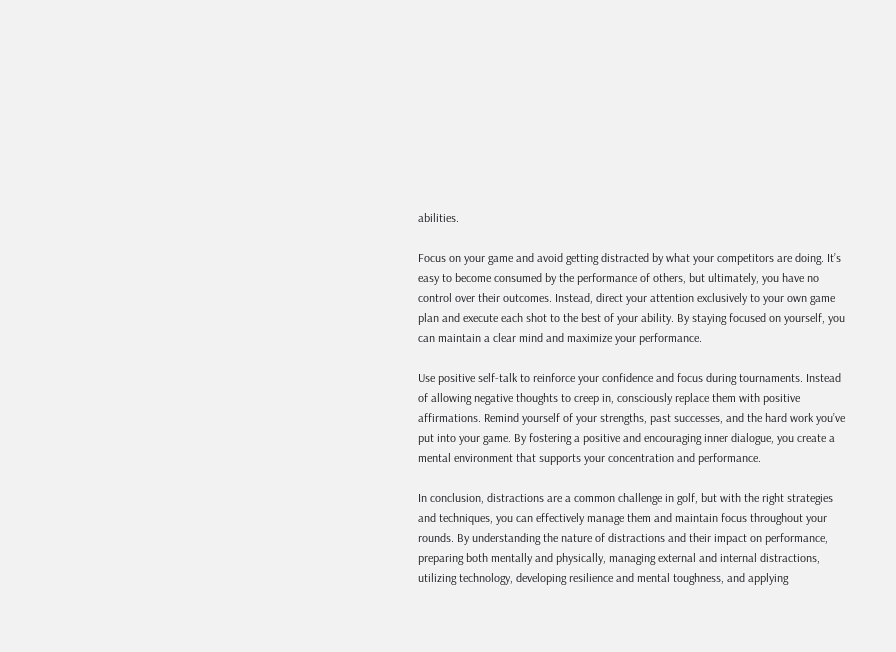abilities.

Focus on your game and avoid getting distracted by what your competitors are doing. It’s easy to become consumed by the performance of others, but ultimately, you have no control over their outcomes. Instead, direct your attention exclusively to your own game plan and execute each shot to the best of your ability. By staying focused on yourself, you can maintain a clear mind and maximize your performance.

Use positive self-talk to reinforce your confidence and focus during tournaments. Instead of allowing negative thoughts to creep in, consciously replace them with positive affirmations. Remind yourself of your strengths, past successes, and the hard work you’ve put into your game. By fostering a positive and encouraging inner dialogue, you create a mental environment that supports your concentration and performance.

In conclusion, distractions are a common challenge in golf, but with the right strategies and techniques, you can effectively manage them and maintain focus throughout your rounds. By understanding the nature of distractions and their impact on performance, preparing both mentally and physically, managing external and internal distractions, utilizing technology, developing resilience and mental toughness, and applying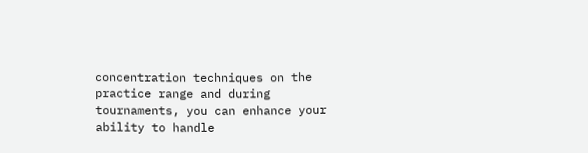concentration techniques on the practice range and during tournaments, you can enhance your ability to handle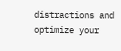distractions and optimize your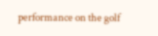performance on the golf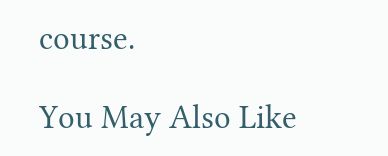course.

You May Also Like